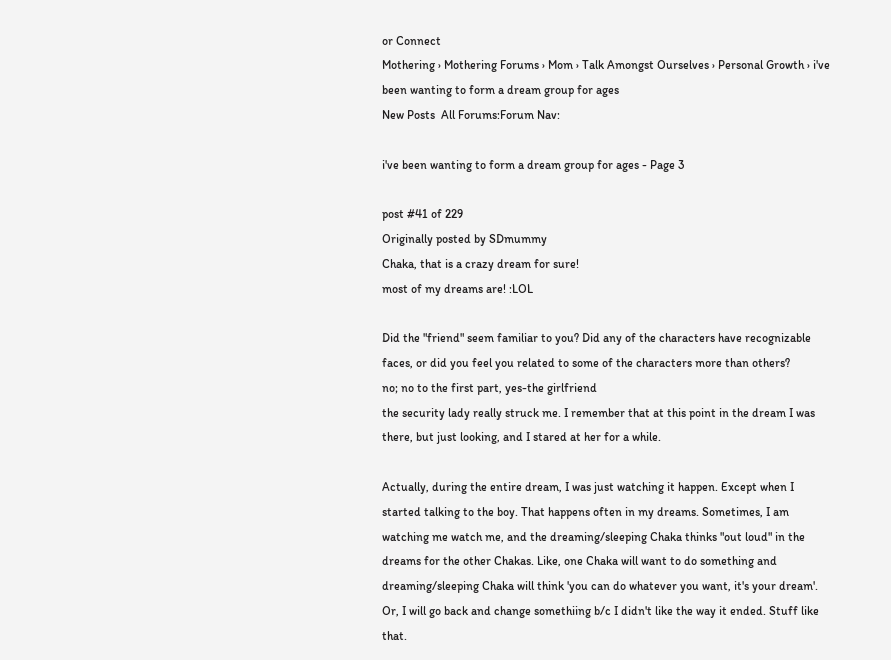or Connect
Mothering › Mothering Forums › Mom › Talk Amongst Ourselves › Personal Growth › i've been wanting to form a dream group for ages
New Posts  All Forums:Forum Nav:

i've been wanting to form a dream group for ages - Page 3

post #41 of 229
Originally posted by SDmummy
Chaka, that is a crazy dream for sure!
most of my dreams are! :LOL

Did the "friend" seem familiar to you? Did any of the characters have recognizable faces, or did you feel you related to some of the characters more than others?
no; no to the first part, yes-the girlfriend
the security lady really struck me. I remember that at this point in the dream I was there, but just looking, and I stared at her for a while.

Actually, during the entire dream, I was just watching it happen. Except when I started talking to the boy. That happens often in my dreams. Sometimes, I am watching me watch me, and the dreaming/sleeping Chaka thinks "out loud" in the dreams for the other Chakas. Like, one Chaka will want to do something and dreaming/sleeping Chaka will think 'you can do whatever you want, it's your dream'. Or, I will go back and change somethiing b/c I didn't like the way it ended. Stuff like that.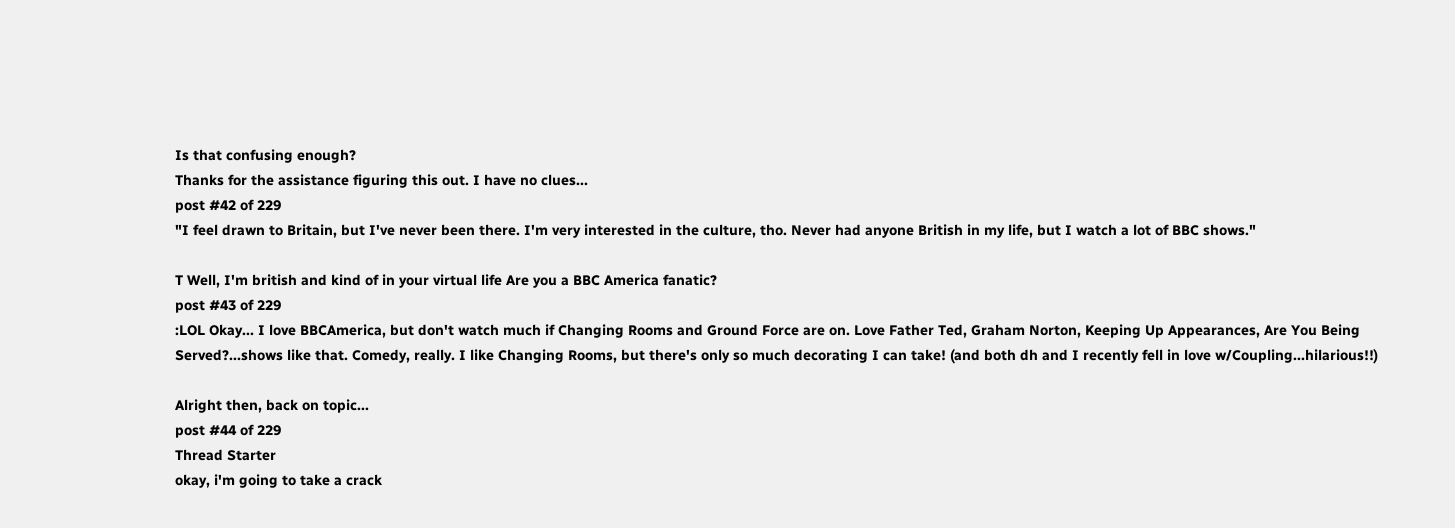Is that confusing enough?
Thanks for the assistance figuring this out. I have no clues...
post #42 of 229
"I feel drawn to Britain, but I've never been there. I'm very interested in the culture, tho. Never had anyone British in my life, but I watch a lot of BBC shows."

T Well, I'm british and kind of in your virtual life Are you a BBC America fanatic?
post #43 of 229
:LOL Okay... I love BBCAmerica, but don't watch much if Changing Rooms and Ground Force are on. Love Father Ted, Graham Norton, Keeping Up Appearances, Are You Being Served?...shows like that. Comedy, really. I like Changing Rooms, but there's only so much decorating I can take! (and both dh and I recently fell in love w/Coupling...hilarious!!)

Alright then, back on topic...
post #44 of 229
Thread Starter
okay, i'm going to take a crack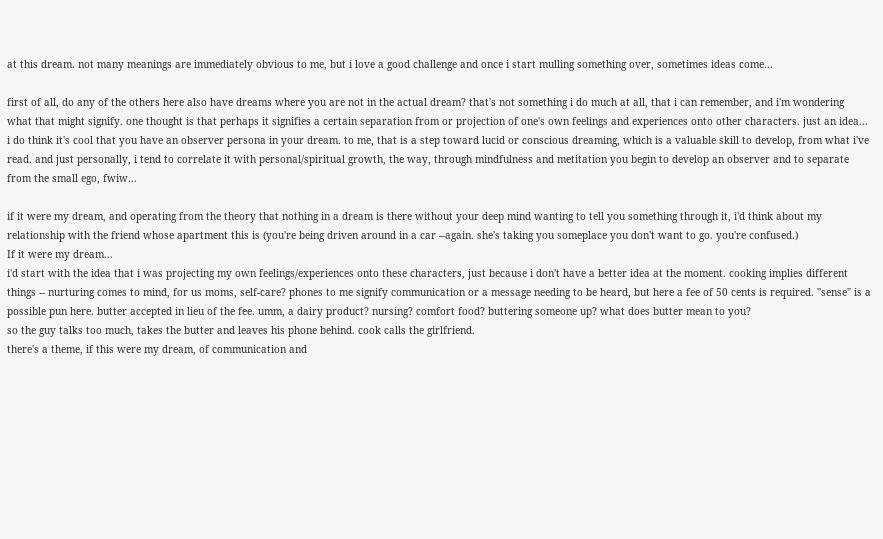at this dream. not many meanings are immediately obvious to me, but i love a good challenge and once i start mulling something over, sometimes ideas come...

first of all, do any of the others here also have dreams where you are not in the actual dream? that's not something i do much at all, that i can remember, and i'm wondering what that might signify. one thought is that perhaps it signifies a certain separation from or projection of one's own feelings and experiences onto other characters. just an idea...
i do think it's cool that you have an observer persona in your dream. to me, that is a step toward lucid or conscious dreaming, which is a valuable skill to develop, from what i've read. and just personally, i tend to correlate it with personal/spiritual growth, the way, through mindfulness and metitation you begin to develop an observer and to separate from the small ego, fwiw...

if it were my dream, and operating from the theory that nothing in a dream is there without your deep mind wanting to tell you something through it, i'd think about my relationship with the friend whose apartment this is (you're being driven around in a car --again. she's taking you someplace you don't want to go. you're confused.)
If it were my dream...
i'd start with the idea that i was projecting my own feelings/experiences onto these characters, just because i don't have a better idea at the moment. cooking implies different things -- nurturing comes to mind, for us moms, self-care? phones to me signify communication or a message needing to be heard, but here a fee of 50 cents is required. "sense" is a possible pun here. butter accepted in lieu of the fee. umm, a dairy product? nursing? comfort food? buttering someone up? what does butter mean to you?
so the guy talks too much, takes the butter and leaves his phone behind. cook calls the girlfriend.
there's a theme, if this were my dream, of communication and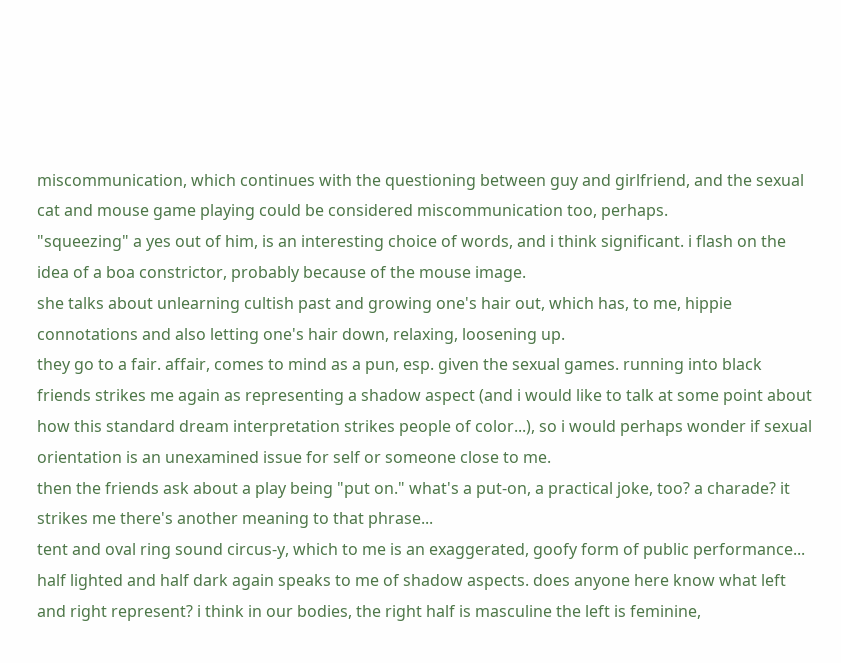miscommunication, which continues with the questioning between guy and girlfriend, and the sexual cat and mouse game playing could be considered miscommunication too, perhaps.
"squeezing" a yes out of him, is an interesting choice of words, and i think significant. i flash on the idea of a boa constrictor, probably because of the mouse image.
she talks about unlearning cultish past and growing one's hair out, which has, to me, hippie connotations and also letting one's hair down, relaxing, loosening up.
they go to a fair. affair, comes to mind as a pun, esp. given the sexual games. running into black friends strikes me again as representing a shadow aspect (and i would like to talk at some point about how this standard dream interpretation strikes people of color...), so i would perhaps wonder if sexual orientation is an unexamined issue for self or someone close to me.
then the friends ask about a play being "put on." what's a put-on, a practical joke, too? a charade? it strikes me there's another meaning to that phrase...
tent and oval ring sound circus-y, which to me is an exaggerated, goofy form of public performance...
half lighted and half dark again speaks to me of shadow aspects. does anyone here know what left and right represent? i think in our bodies, the right half is masculine the left is feminine,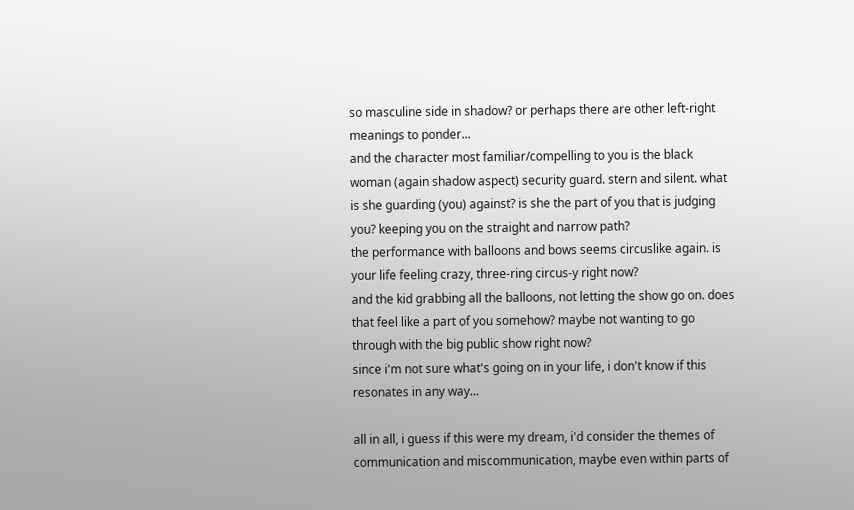so masculine side in shadow? or perhaps there are other left-right meanings to ponder...
and the character most familiar/compelling to you is the black woman (again shadow aspect) security guard. stern and silent. what is she guarding (you) against? is she the part of you that is judging you? keeping you on the straight and narrow path?
the performance with balloons and bows seems circuslike again. is your life feeling crazy, three-ring circus-y right now?
and the kid grabbing all the balloons, not letting the show go on. does that feel like a part of you somehow? maybe not wanting to go through with the big public show right now?
since i'm not sure what's going on in your life, i don't know if this resonates in any way...

all in all, i guess if this were my dream, i'd consider the themes of communication and miscommunication, maybe even within parts of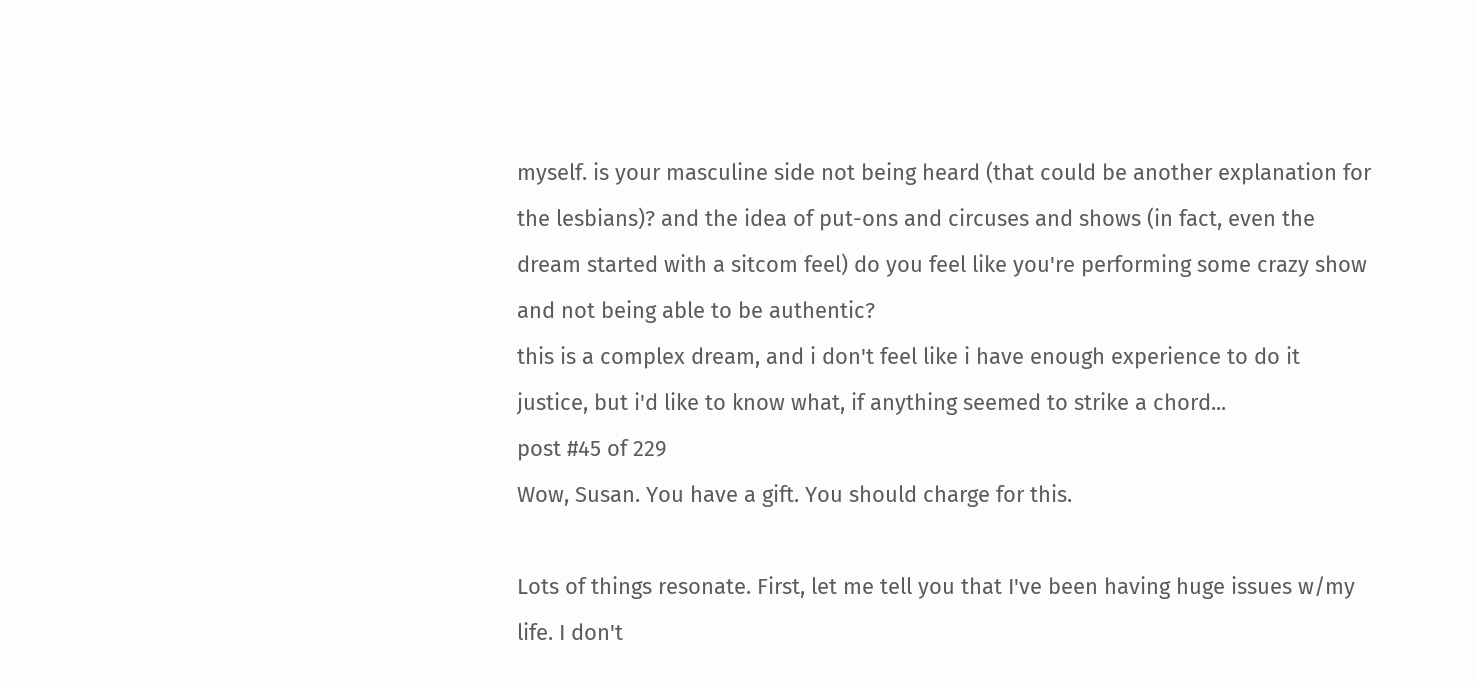myself. is your masculine side not being heard (that could be another explanation for the lesbians)? and the idea of put-ons and circuses and shows (in fact, even the dream started with a sitcom feel) do you feel like you're performing some crazy show and not being able to be authentic?
this is a complex dream, and i don't feel like i have enough experience to do it justice, but i'd like to know what, if anything seemed to strike a chord...
post #45 of 229
Wow, Susan. You have a gift. You should charge for this.

Lots of things resonate. First, let me tell you that I've been having huge issues w/my life. I don't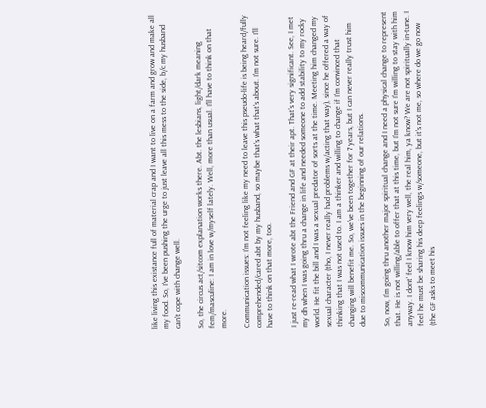like living this existance full of material crap and I want to live on a farm and grow and make all my food. So, I've been pushing the urge to just leave all this mess to the side, b/c my husband can't cope with change well.

So, the circus act/sitcom explanation works there. Abt. the lesbians, light/dark meaning fem/masculine: I am in love w/myself lately. Well, more than usual. I'll have to think on that more.

Communication issues: I'm not feeling like my need to leave this pseudo-life is being heard/fully comprehended/cared abt by my husband, so maybe that's what that's about. I'm not sure. I'll have to think on that more, too.

I just re-read what I wrote abt the Friend and GF at their apt. That's very significant. See, I met my dh when I was going thru a change in life and needed someone to add stability to my rocky world. He fit the bill and I was a sexual predator of sorts at the time. Meeting him changed my sexual character (tho, I never really had problems w/acting that way), since he offered a way of thinking that I was not used to. I am a thinker and willing to change if I'm convinced that changing will benefit me. So, we've been together for 7 years, but I can never really trust him due to miscommunication issues in the beginning of our relations.

So, now, I'm going thru another major spiritual change and I need a physical change to represent that. He is not willing/able to offer that at this time, but I'm not sure I'm willing to stay with him anyway. I dont' feel I know him very well, the real him, ya know? We are not spiritually in-tune. I feel he must be sharing his deep feelings w/someone, but it's not me, so where do we go now (the GF asks to meet his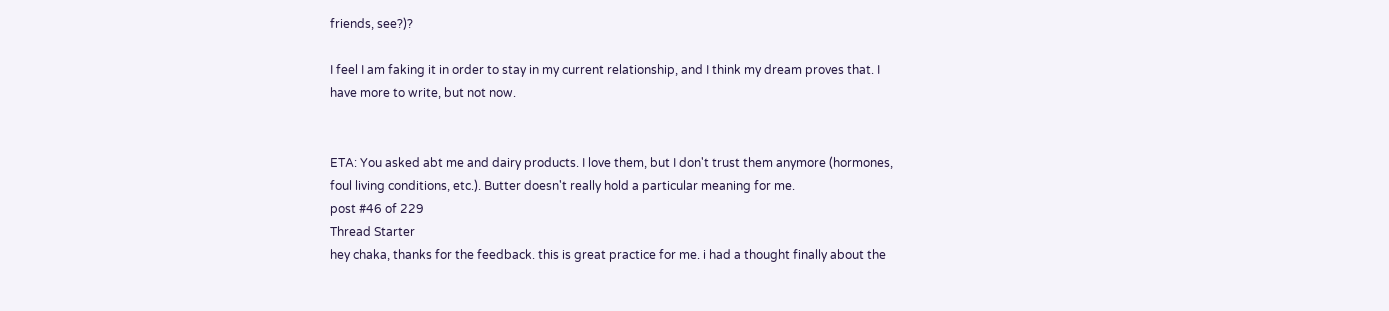friends, see?)?

I feel I am faking it in order to stay in my current relationship, and I think my dream proves that. I have more to write, but not now.


ETA: You asked abt me and dairy products. I love them, but I don't trust them anymore (hormones, foul living conditions, etc.). Butter doesn't really hold a particular meaning for me.
post #46 of 229
Thread Starter
hey chaka, thanks for the feedback. this is great practice for me. i had a thought finally about the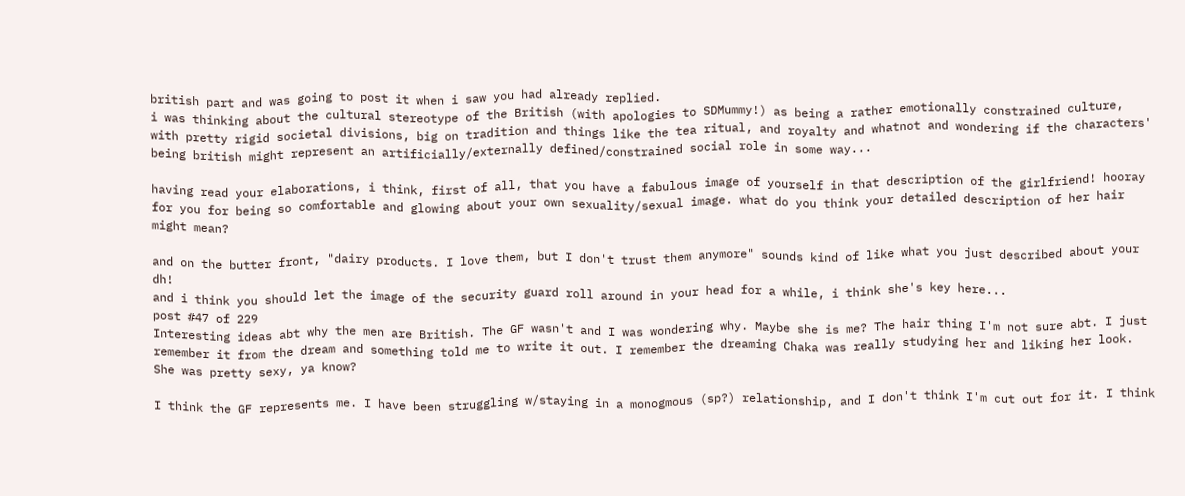british part and was going to post it when i saw you had already replied.
i was thinking about the cultural stereotype of the British (with apologies to SDMummy!) as being a rather emotionally constrained culture, with pretty rigid societal divisions, big on tradition and things like the tea ritual, and royalty and whatnot and wondering if the characters' being british might represent an artificially/externally defined/constrained social role in some way...

having read your elaborations, i think, first of all, that you have a fabulous image of yourself in that description of the girlfriend! hooray for you for being so comfortable and glowing about your own sexuality/sexual image. what do you think your detailed description of her hair might mean?

and on the butter front, "dairy products. I love them, but I don't trust them anymore" sounds kind of like what you just described about your dh!
and i think you should let the image of the security guard roll around in your head for a while, i think she's key here...
post #47 of 229
Interesting ideas abt why the men are British. The GF wasn't and I was wondering why. Maybe she is me? The hair thing I'm not sure abt. I just remember it from the dream and something told me to write it out. I remember the dreaming Chaka was really studying her and liking her look. She was pretty sexy, ya know?

I think the GF represents me. I have been struggling w/staying in a monogmous (sp?) relationship, and I don't think I'm cut out for it. I think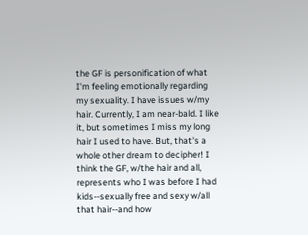the GF is personification of what I'm feeling emotionally regarding my sexuality. I have issues w/my hair. Currently, I am near-bald. I like it, but sometimes I miss my long hair I used to have. But, that's a whole other dream to decipher! I think the GF, w/the hair and all, represents who I was before I had kids--sexually free and sexy w/all that hair--and how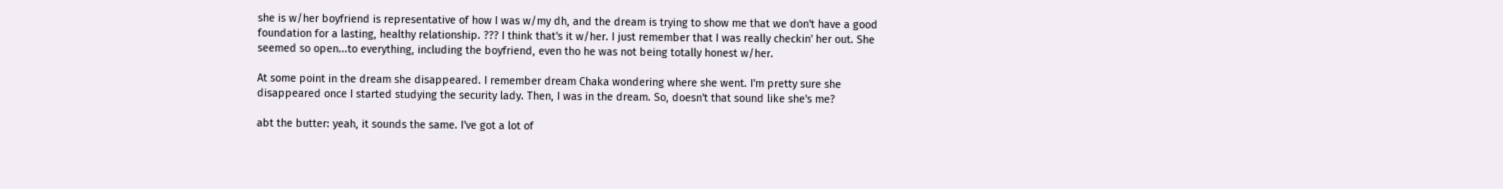she is w/her boyfriend is representative of how I was w/my dh, and the dream is trying to show me that we don't have a good foundation for a lasting, healthy relationship. ??? I think that's it w/her. I just remember that I was really checkin' her out. She seemed so open...to everything, including the boyfriend, even tho he was not being totally honest w/her.

At some point in the dream she disappeared. I remember dream Chaka wondering where she went. I'm pretty sure she disappeared once I started studying the security lady. Then, I was in the dream. So, doesn't that sound like she's me?

abt the butter: yeah, it sounds the same. I've got a lot of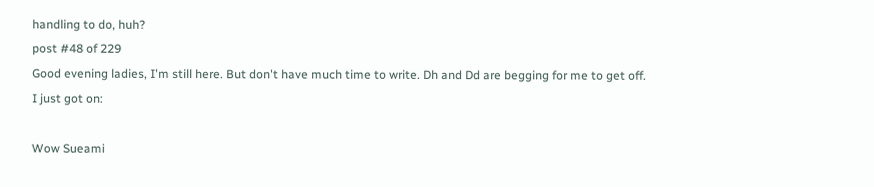handling to do, huh?
post #48 of 229
Good evening ladies, I'm still here. But don't have much time to write. Dh and Dd are begging for me to get off. I just got on:

Wow Sueami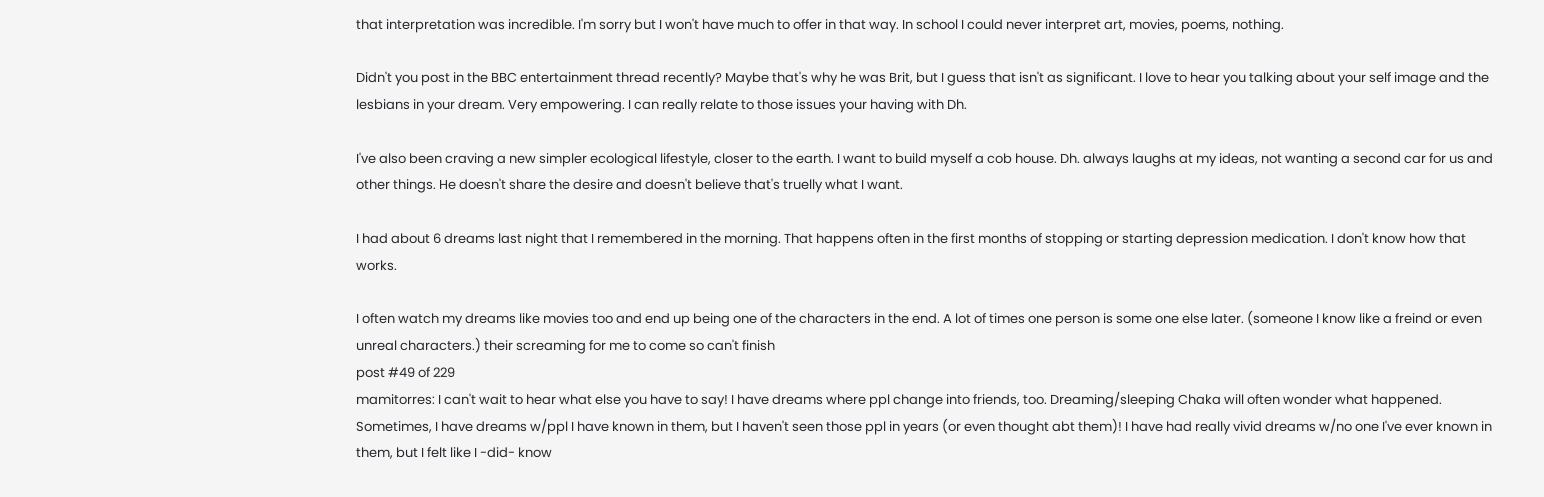that interpretation was incredible. I'm sorry but I won't have much to offer in that way. In school I could never interpret art, movies, poems, nothing.

Didn't you post in the BBC entertainment thread recently? Maybe that's why he was Brit, but I guess that isn't as significant. I love to hear you talking about your self image and the lesbians in your dream. Very empowering. I can really relate to those issues your having with Dh.

I've also been craving a new simpler ecological lifestyle, closer to the earth. I want to build myself a cob house. Dh. always laughs at my ideas, not wanting a second car for us and other things. He doesn't share the desire and doesn't believe that's truelly what I want.

I had about 6 dreams last night that I remembered in the morning. That happens often in the first months of stopping or starting depression medication. I don't know how that works.

I often watch my dreams like movies too and end up being one of the characters in the end. A lot of times one person is some one else later. (someone I know like a freind or even unreal characters.) their screaming for me to come so can't finish
post #49 of 229
mamitorres: I can't wait to hear what else you have to say! I have dreams where ppl change into friends, too. Dreaming/sleeping Chaka will often wonder what happened. Sometimes, I have dreams w/ppl I have known in them, but I haven't seen those ppl in years (or even thought abt them)! I have had really vivid dreams w/no one I've ever known in them, but I felt like I -did- know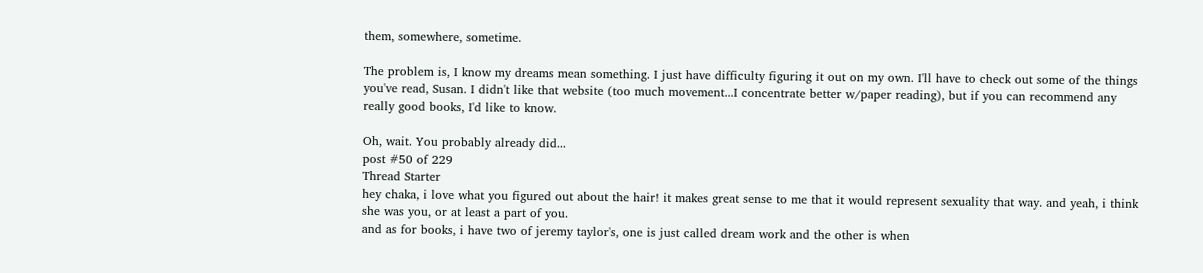them, somewhere, sometime.

The problem is, I know my dreams mean something. I just have difficulty figuring it out on my own. I'll have to check out some of the things you've read, Susan. I didn't like that website (too much movement...I concentrate better w/paper reading), but if you can recommend any really good books, I'd like to know.

Oh, wait. You probably already did...
post #50 of 229
Thread Starter
hey chaka, i love what you figured out about the hair! it makes great sense to me that it would represent sexuality that way. and yeah, i think she was you, or at least a part of you.
and as for books, i have two of jeremy taylor's, one is just called dream work and the other is when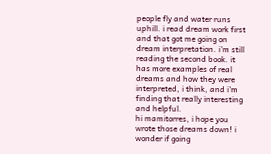people fly and water runs uphill. i read dream work first and that got me going on dream interpretation. i'm still reading the second book. it has more examples of real dreams and how they were interpreted, i think, and i'm finding that really interesting and helpful.
hi mamitorres, i hope you wrote those dreams down! i wonder if going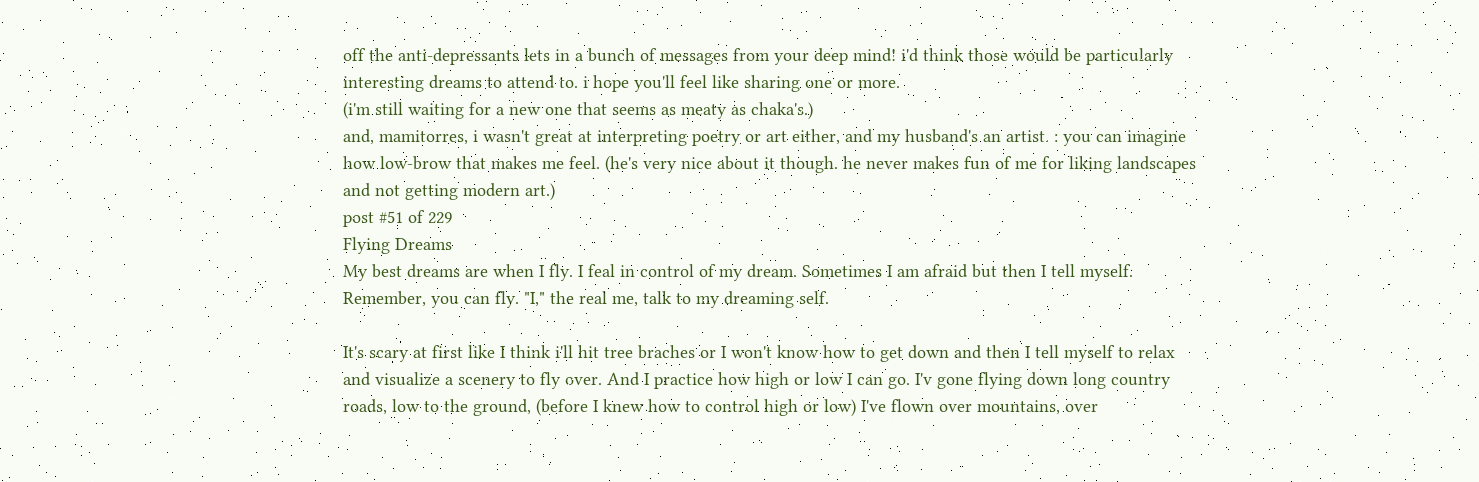off the anti-depressants lets in a bunch of messages from your deep mind! i'd think those would be particularly interesting dreams to attend to. i hope you'll feel like sharing one or more.
(i'm still waiting for a new one that seems as meaty as chaka's.)
and, mamitorres, i wasn't great at interpreting poetry or art either, and my husband's an artist. : you can imagine how low-brow that makes me feel. (he's very nice about it though. he never makes fun of me for liking landscapes and not getting modern art.)
post #51 of 229
Flying Dreams
My best dreams are when I fly. I feal in control of my dream. Sometimes I am afraid but then I tell myself. Remember, you can fly. "I," the real me, talk to my dreaming self.

It's scary at first like I think i'll hit tree braches or I won't know how to get down and then I tell myself to relax and visualize a scenery to fly over. And I practice how high or low I can go. I'v gone flying down long country roads, low to the ground, (before I knew how to control high or low) I've flown over mountains, over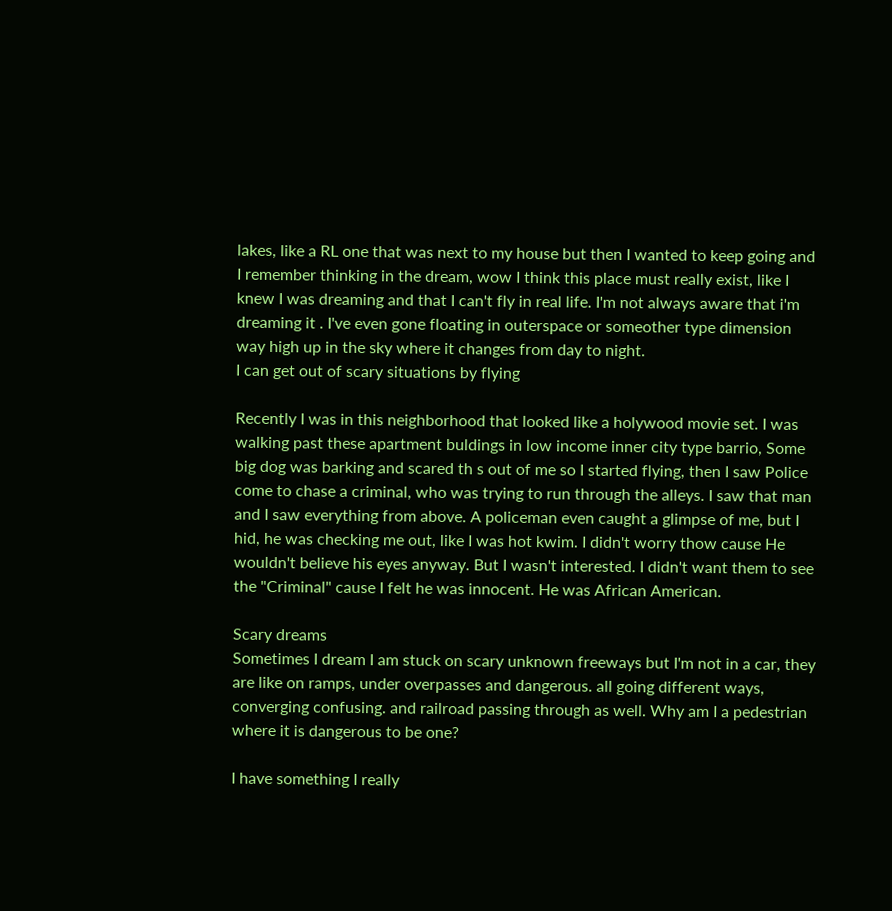lakes, like a RL one that was next to my house but then I wanted to keep going and I remember thinking in the dream, wow I think this place must really exist, like I knew I was dreaming and that I can't fly in real life. I'm not always aware that i'm dreaming it . I've even gone floating in outerspace or someother type dimension way high up in the sky where it changes from day to night.
I can get out of scary situations by flying

Recently I was in this neighborhood that looked like a holywood movie set. I was walking past these apartment buldings in low income inner city type barrio, Some big dog was barking and scared th s out of me so I started flying, then I saw Police come to chase a criminal, who was trying to run through the alleys. I saw that man and I saw everything from above. A policeman even caught a glimpse of me, but I hid, he was checking me out, like I was hot kwim. I didn't worry thow cause He wouldn't believe his eyes anyway. But I wasn't interested. I didn't want them to see the "Criminal" cause I felt he was innocent. He was African American.

Scary dreams
Sometimes I dream I am stuck on scary unknown freeways but I'm not in a car, they are like on ramps, under overpasses and dangerous. all going different ways, converging confusing. and railroad passing through as well. Why am I a pedestrian where it is dangerous to be one?

I have something I really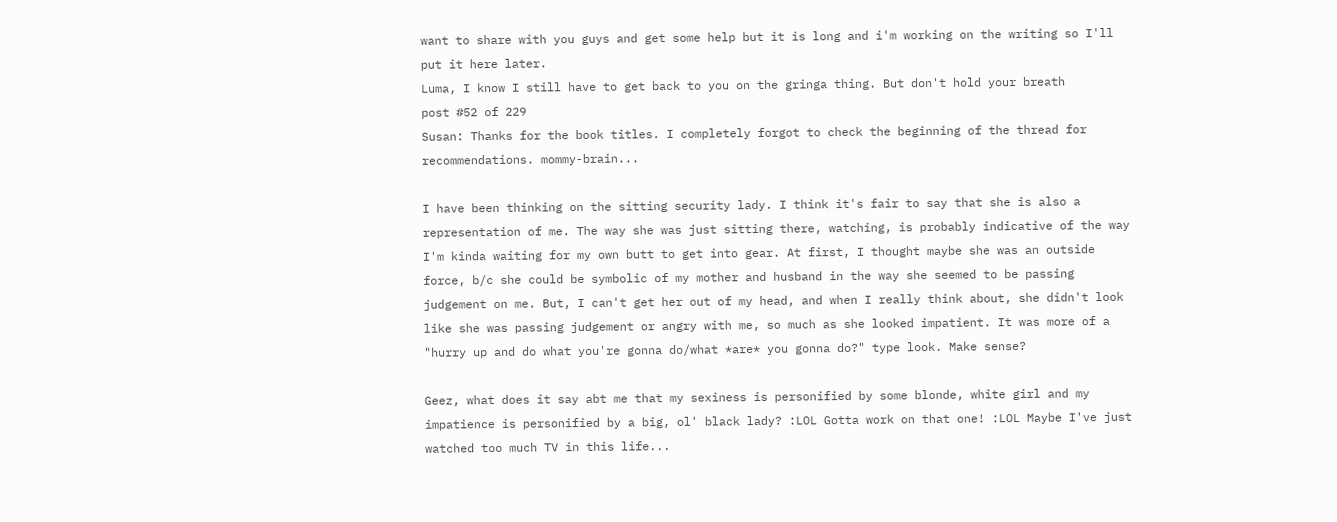want to share with you guys and get some help but it is long and i'm working on the writing so I'll put it here later.
Luma, I know I still have to get back to you on the gringa thing. But don't hold your breath
post #52 of 229
Susan: Thanks for the book titles. I completely forgot to check the beginning of the thread for recommendations. mommy-brain...

I have been thinking on the sitting security lady. I think it's fair to say that she is also a representation of me. The way she was just sitting there, watching, is probably indicative of the way I'm kinda waiting for my own butt to get into gear. At first, I thought maybe she was an outside force, b/c she could be symbolic of my mother and husband in the way she seemed to be passing judgement on me. But, I can't get her out of my head, and when I really think about, she didn't look like she was passing judgement or angry with me, so much as she looked impatient. It was more of a "hurry up and do what you're gonna do/what *are* you gonna do?" type look. Make sense?

Geez, what does it say abt me that my sexiness is personified by some blonde, white girl and my impatience is personified by a big, ol' black lady? :LOL Gotta work on that one! :LOL Maybe I've just watched too much TV in this life...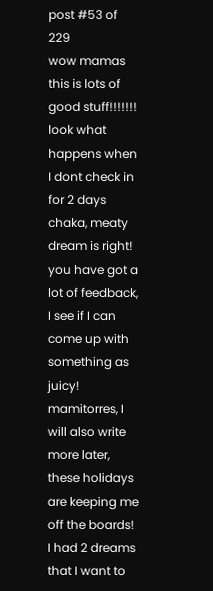post #53 of 229
wow mamas this is lots of good stuff!!!!!!!
look what happens when I dont check in for 2 days
chaka, meaty dream is right! you have got a lot of feedback,
I see if I can come up with something as juicy!
mamitorres, I will also write more later, these holidays are keeping me off the boards!
I had 2 dreams that I want to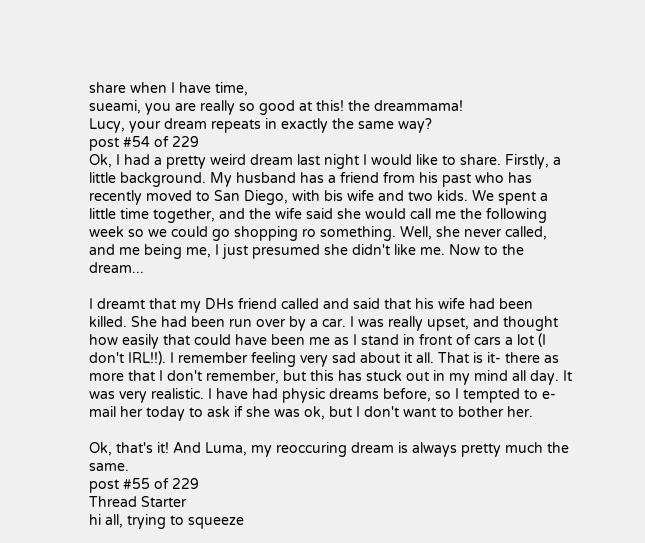share when I have time,
sueami, you are really so good at this! the dreammama!
Lucy, your dream repeats in exactly the same way?
post #54 of 229
Ok, I had a pretty weird dream last night I would like to share. Firstly, a little background. My husband has a friend from his past who has recently moved to San Diego, with bis wife and two kids. We spent a little time together, and the wife said she would call me the following week so we could go shopping ro something. Well, she never called, and me being me, I just presumed she didn't like me. Now to the dream...

I dreamt that my DHs friend called and said that his wife had been killed. She had been run over by a car. I was really upset, and thought how easily that could have been me as I stand in front of cars a lot (I don't IRL!!). I remember feeling very sad about it all. That is it- there as more that I don't remember, but this has stuck out in my mind all day. It was very realistic. I have had physic dreams before, so I tempted to e-mail her today to ask if she was ok, but I don't want to bother her.

Ok, that's it! And Luma, my reoccuring dream is always pretty much the same.
post #55 of 229
Thread Starter
hi all, trying to squeeze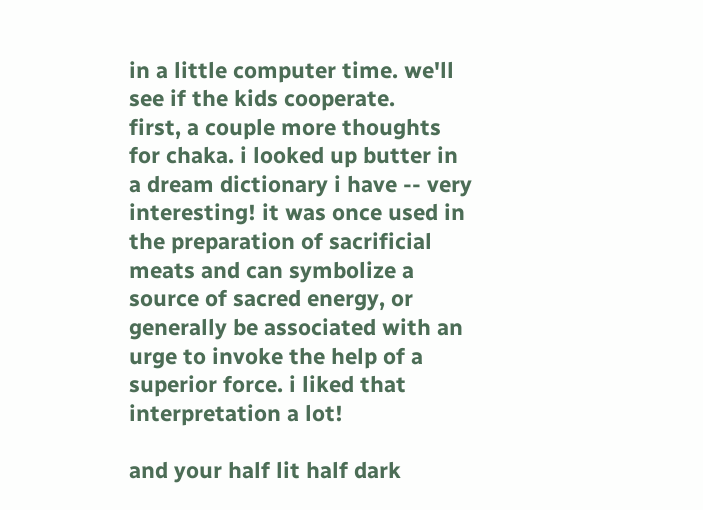in a little computer time. we'll see if the kids cooperate.
first, a couple more thoughts for chaka. i looked up butter in a dream dictionary i have -- very interesting! it was once used in the preparation of sacrificial meats and can symbolize a source of sacred energy, or generally be associated with an urge to invoke the help of a superior force. i liked that interpretation a lot!

and your half lit half dark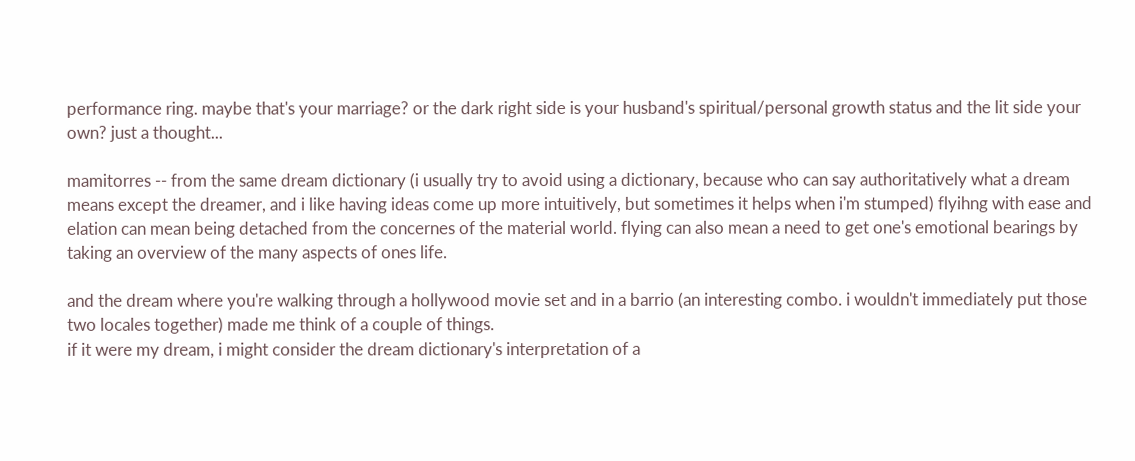performance ring. maybe that's your marriage? or the dark right side is your husband's spiritual/personal growth status and the lit side your own? just a thought...

mamitorres -- from the same dream dictionary (i usually try to avoid using a dictionary, because who can say authoritatively what a dream means except the dreamer, and i like having ideas come up more intuitively, but sometimes it helps when i'm stumped) flyihng with ease and elation can mean being detached from the concernes of the material world. flying can also mean a need to get one's emotional bearings by taking an overview of the many aspects of ones life.

and the dream where you're walking through a hollywood movie set and in a barrio (an interesting combo. i wouldn't immediately put those two locales together) made me think of a couple of things.
if it were my dream, i might consider the dream dictionary's interpretation of a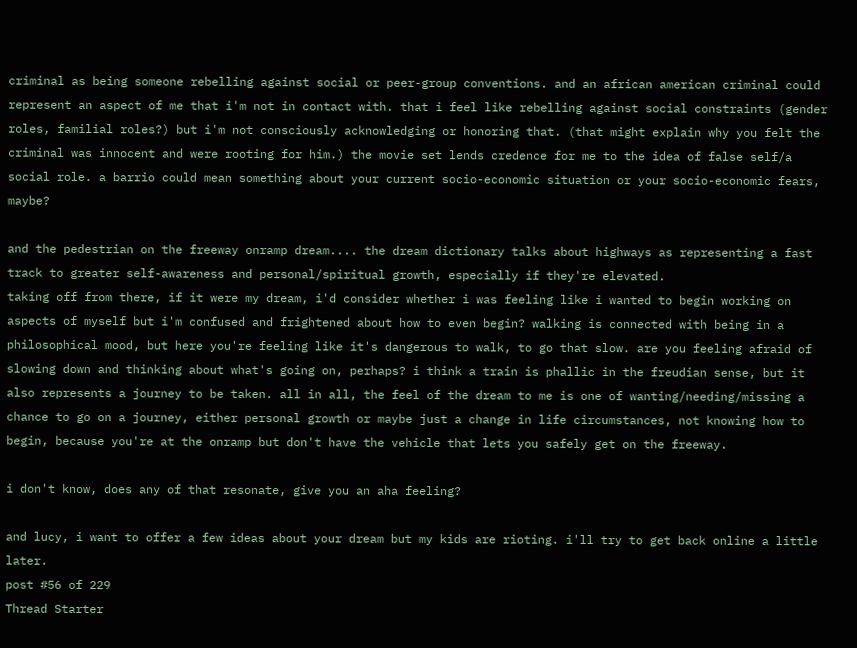criminal as being someone rebelling against social or peer-group conventions. and an african american criminal could represent an aspect of me that i'm not in contact with. that i feel like rebelling against social constraints (gender roles, familial roles?) but i'm not consciously acknowledging or honoring that. (that might explain why you felt the criminal was innocent and were rooting for him.) the movie set lends credence for me to the idea of false self/a social role. a barrio could mean something about your current socio-economic situation or your socio-economic fears, maybe?

and the pedestrian on the freeway onramp dream.... the dream dictionary talks about highways as representing a fast track to greater self-awareness and personal/spiritual growth, especially if they're elevated.
taking off from there, if it were my dream, i'd consider whether i was feeling like i wanted to begin working on aspects of myself but i'm confused and frightened about how to even begin? walking is connected with being in a philosophical mood, but here you're feeling like it's dangerous to walk, to go that slow. are you feeling afraid of slowing down and thinking about what's going on, perhaps? i think a train is phallic in the freudian sense, but it also represents a journey to be taken. all in all, the feel of the dream to me is one of wanting/needing/missing a chance to go on a journey, either personal growth or maybe just a change in life circumstances, not knowing how to begin, because you're at the onramp but don't have the vehicle that lets you safely get on the freeway.

i don't know, does any of that resonate, give you an aha feeling?

and lucy, i want to offer a few ideas about your dream but my kids are rioting. i'll try to get back online a little later.
post #56 of 229
Thread Starter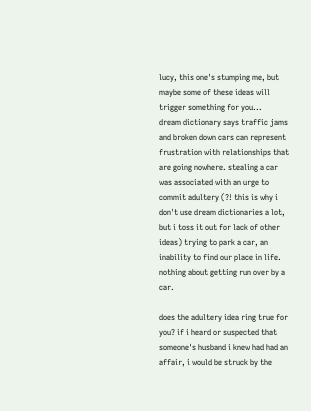lucy, this one's stumping me, but maybe some of these ideas will trigger something for you...
dream dictionary says traffic jams and broken down cars can represent frustration with relationships that are going nowhere. stealing a car was associated with an urge to commit adultery (?! this is why i don't use dream dictionaries a lot, but i toss it out for lack of other ideas) trying to park a car, an inability to find our place in life. nothing about getting run over by a car.

does the adultery idea ring true for you? if i heard or suspected that someone's husband i knew had had an affair, i would be struck by the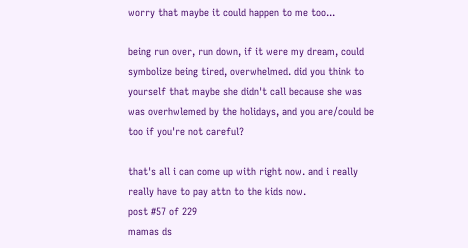worry that maybe it could happen to me too...

being run over, run down, if it were my dream, could symbolize being tired, overwhelmed. did you think to yourself that maybe she didn't call because she was was overhwlemed by the holidays, and you are/could be too if you're not careful?

that's all i can come up with right now. and i really really have to pay attn to the kids now.
post #57 of 229
mamas ds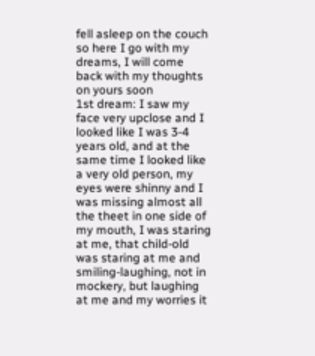fell asleep on the couch so here I go with my dreams, I will come back with my thoughts on yours soon
1st dream: I saw my face very upclose and I looked like I was 3-4 years old, and at the same time I looked like a very old person, my eyes were shinny and I was missing almost all the theet in one side of my mouth, I was staring at me, that child-old was staring at me and smiling-laughing, not in mockery, but laughing at me and my worries it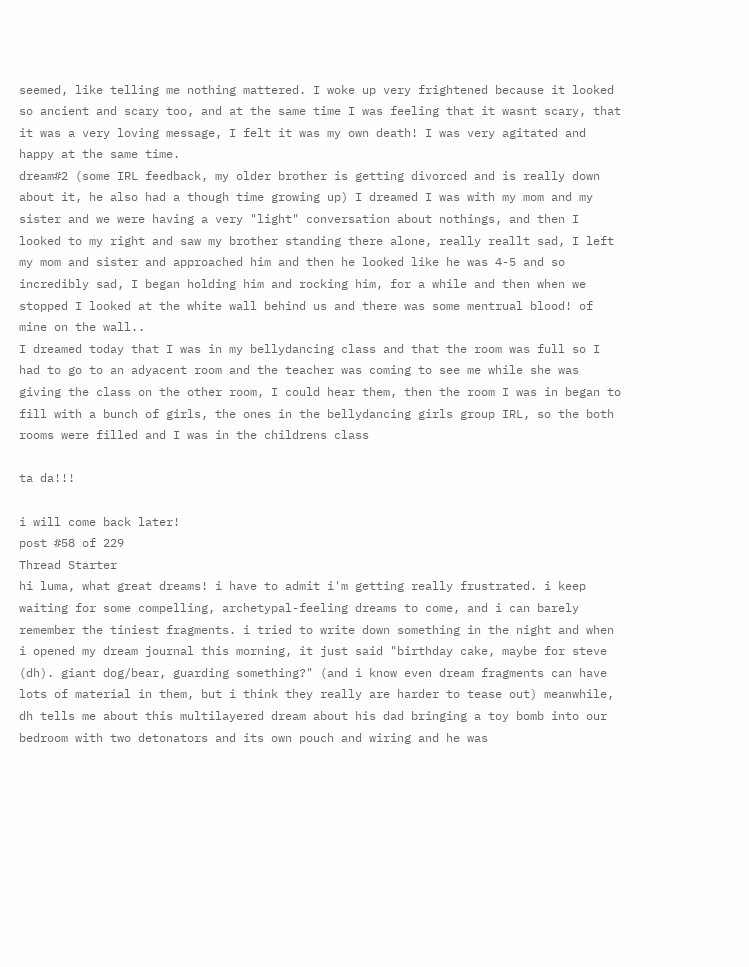seemed, like telling me nothing mattered. I woke up very frightened because it looked so ancient and scary too, and at the same time I was feeling that it wasnt scary, that it was a very loving message, I felt it was my own death! I was very agitated and happy at the same time.
dream#2 (some IRL feedback, my older brother is getting divorced and is really down about it, he also had a though time growing up) I dreamed I was with my mom and my sister and we were having a very "light" conversation about nothings, and then I looked to my right and saw my brother standing there alone, really reallt sad, I left my mom and sister and approached him and then he looked like he was 4-5 and so incredibly sad, I began holding him and rocking him, for a while and then when we stopped I looked at the white wall behind us and there was some mentrual blood! of mine on the wall..
I dreamed today that I was in my bellydancing class and that the room was full so I had to go to an adyacent room and the teacher was coming to see me while she was giving the class on the other room, I could hear them, then the room I was in began to fill with a bunch of girls, the ones in the bellydancing girls group IRL, so the both rooms were filled and I was in the childrens class

ta da!!!

i will come back later!
post #58 of 229
Thread Starter
hi luma, what great dreams! i have to admit i'm getting really frustrated. i keep waiting for some compelling, archetypal-feeling dreams to come, and i can barely remember the tiniest fragments. i tried to write down something in the night and when i opened my dream journal this morning, it just said "birthday cake, maybe for steve (dh). giant dog/bear, guarding something?" (and i know even dream fragments can have lots of material in them, but i think they really are harder to tease out) meanwhile, dh tells me about this multilayered dream about his dad bringing a toy bomb into our bedroom with two detonators and its own pouch and wiring and he was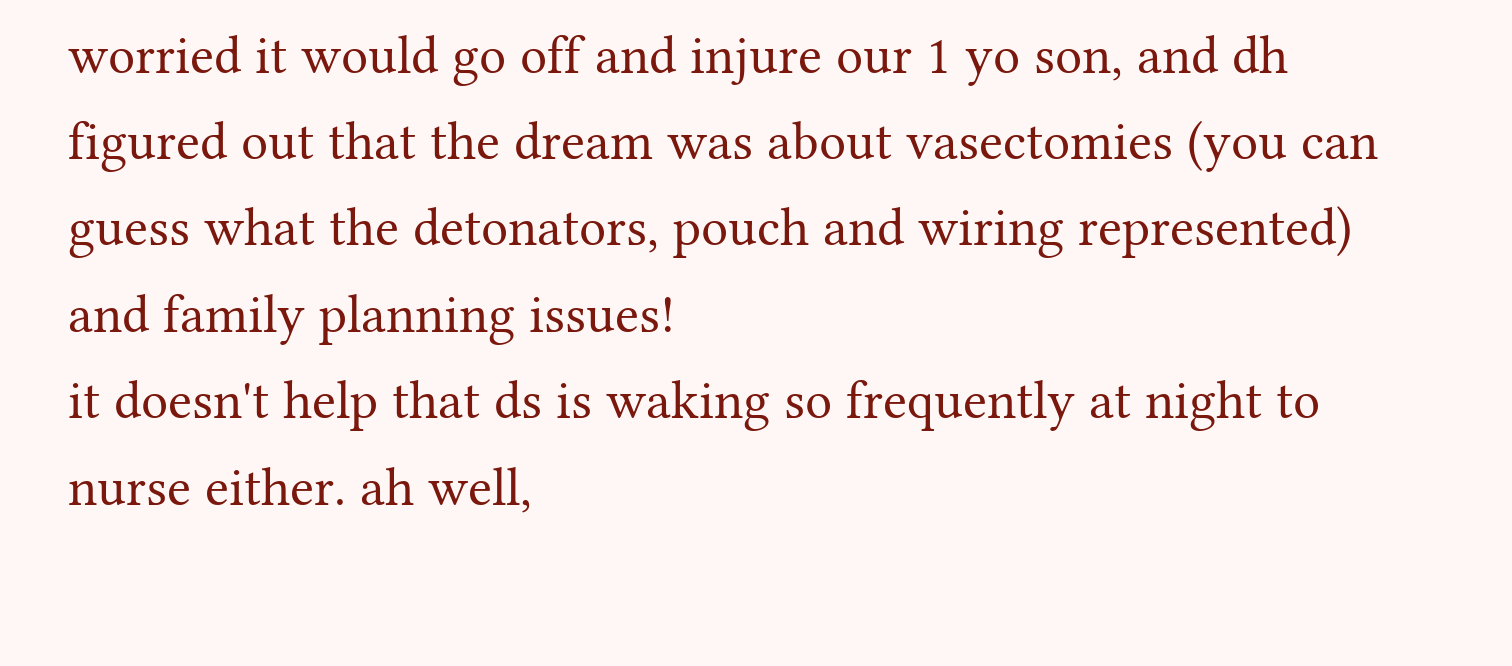worried it would go off and injure our 1 yo son, and dh figured out that the dream was about vasectomies (you can guess what the detonators, pouch and wiring represented) and family planning issues!
it doesn't help that ds is waking so frequently at night to nurse either. ah well,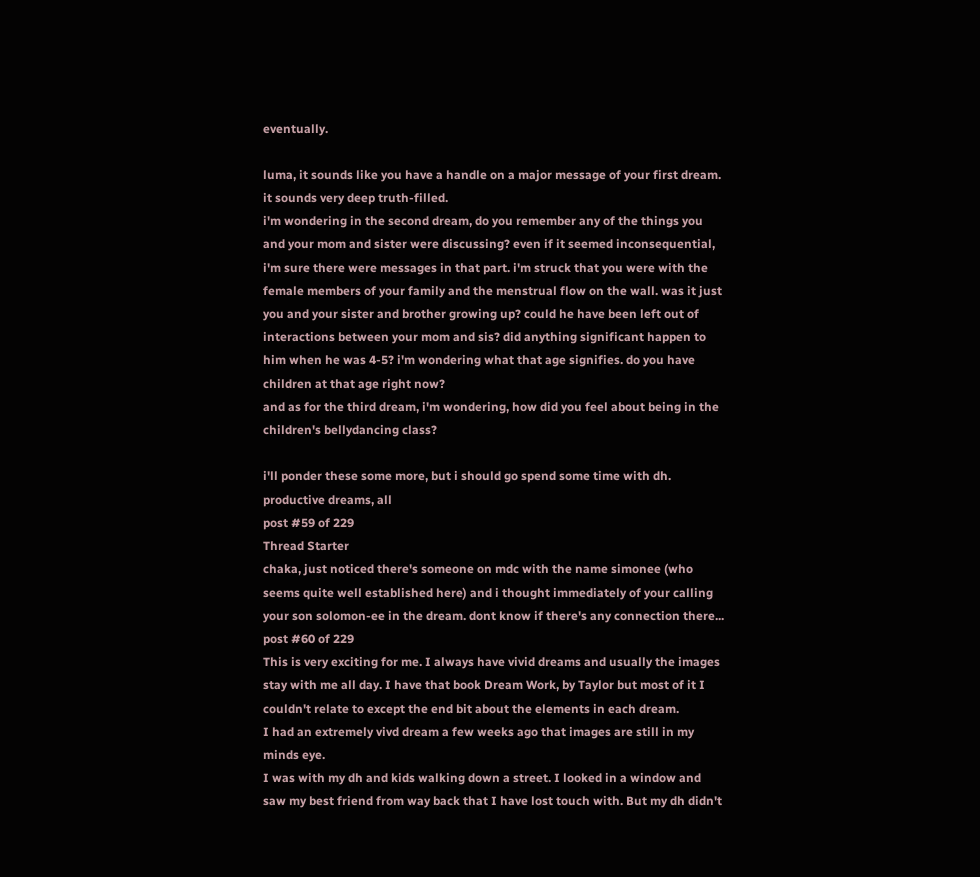eventually.

luma, it sounds like you have a handle on a major message of your first dream. it sounds very deep truth-filled.
i'm wondering in the second dream, do you remember any of the things you and your mom and sister were discussing? even if it seemed inconsequential, i'm sure there were messages in that part. i'm struck that you were with the female members of your family and the menstrual flow on the wall. was it just you and your sister and brother growing up? could he have been left out of interactions between your mom and sis? did anything significant happen to him when he was 4-5? i'm wondering what that age signifies. do you have children at that age right now?
and as for the third dream, i'm wondering, how did you feel about being in the children's bellydancing class?

i'll ponder these some more, but i should go spend some time with dh.
productive dreams, all
post #59 of 229
Thread Starter
chaka, just noticed there's someone on mdc with the name simonee (who seems quite well established here) and i thought immediately of your calling your son solomon-ee in the dream. dont know if there's any connection there...
post #60 of 229
This is very exciting for me. I always have vivid dreams and usually the images stay with me all day. I have that book Dream Work, by Taylor but most of it I couldn't relate to except the end bit about the elements in each dream.
I had an extremely vivd dream a few weeks ago that images are still in my minds eye.
I was with my dh and kids walking down a street. I looked in a window and saw my best friend from way back that I have lost touch with. But my dh didn't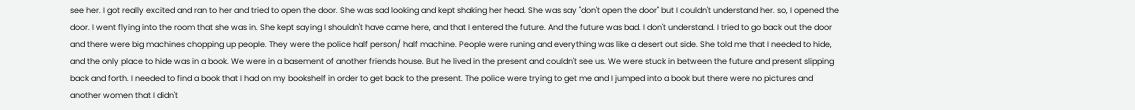see her. I got really excited and ran to her and tried to open the door. She was sad looking and kept shaking her head. She was say "don't open the door" but I couldn't understand her. so, I opened the door. I went flying into the room that she was in. She kept saying I shouldn't have came here, and that I entered the future. And the future was bad. I don't understand. I tried to go back out the door and there were big machines chopping up people. They were the police half person/ half machine. People were runing and everything was like a desert out side. She told me that I needed to hide, and the only place to hide was in a book. We were in a basement of another friends house. But he lived in the present and couldn't see us. We were stuck in between the future and present slipping back and forth. I needed to find a book that I had on my bookshelf in order to get back to the present. The police were trying to get me and I jumped into a book but there were no pictures and another women that I didn't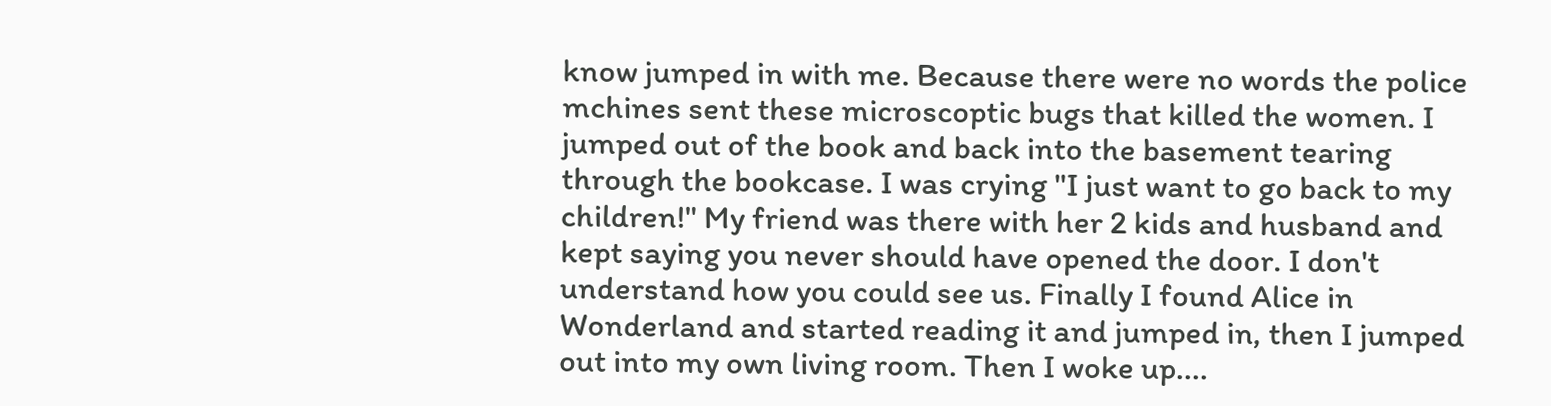know jumped in with me. Because there were no words the police mchines sent these microscoptic bugs that killed the women. I jumped out of the book and back into the basement tearing through the bookcase. I was crying "I just want to go back to my children!" My friend was there with her 2 kids and husband and kept saying you never should have opened the door. I don't understand how you could see us. Finally I found Alice in Wonderland and started reading it and jumped in, then I jumped out into my own living room. Then I woke up....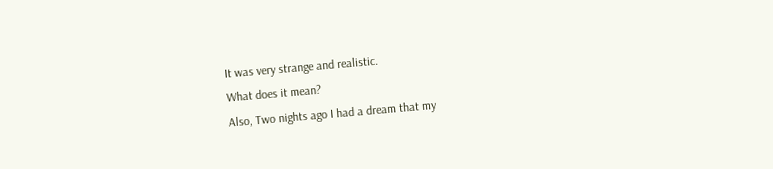It was very strange and realistic.
What does it mean?
Also, Two nights ago I had a dream that my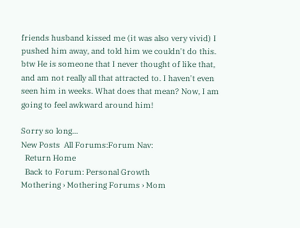friends husband kissed me (it was also very vivid) I pushed him away, and told him we couldn't do this.
btw He is someone that I never thought of like that, and am not really all that attracted to. I haven't even seen him in weeks. What does that mean? Now, I am going to feel awkward around him!

Sorry so long...
New Posts  All Forums:Forum Nav:
  Return Home
  Back to Forum: Personal Growth
Mothering › Mothering Forums › Mom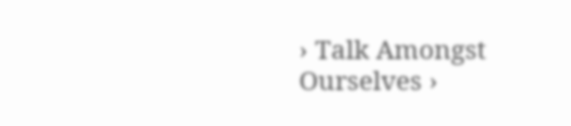› Talk Amongst Ourselves ›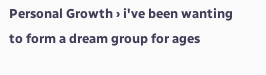Personal Growth › i've been wanting to form a dream group for ages